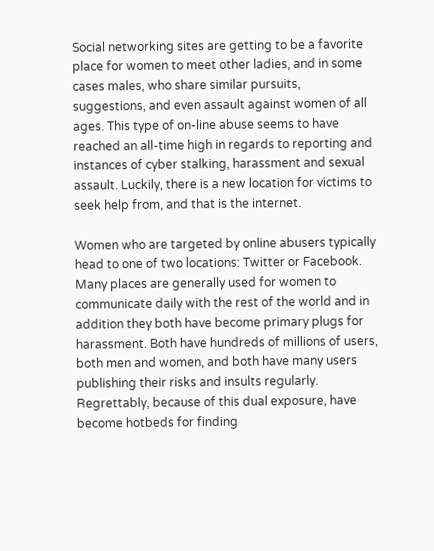Social networking sites are getting to be a favorite place for women to meet other ladies, and in some cases males, who share similar pursuits, suggestions, and even assault against women of all ages. This type of on-line abuse seems to have reached an all-time high in regards to reporting and instances of cyber stalking, harassment and sexual assault. Luckily, there is a new location for victims to seek help from, and that is the internet.

Women who are targeted by online abusers typically head to one of two locations: Twitter or Facebook. Many places are generally used for women to communicate daily with the rest of the world and in addition they both have become primary plugs for harassment. Both have hundreds of millions of users, both men and women, and both have many users publishing their risks and insults regularly. Regrettably, because of this dual exposure, have become hotbeds for finding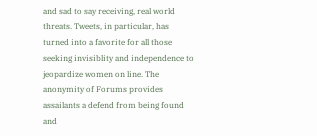and sad to say receiving, real world threats. Tweets, in particular, has turned into a favorite for all those seeking invisiblity and independence to jeopardize women on line. The anonymity of Forums provides assailants a defend from being found and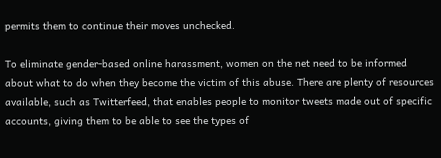permits them to continue their moves unchecked.

To eliminate gender-based online harassment, women on the net need to be informed about what to do when they become the victim of this abuse. There are plenty of resources available, such as Twitterfeed, that enables people to monitor tweets made out of specific accounts, giving them to be able to see the types of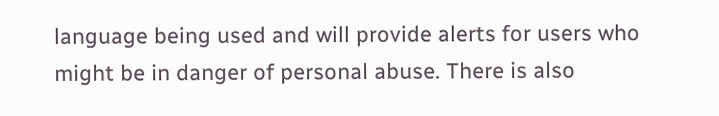language being used and will provide alerts for users who might be in danger of personal abuse. There is also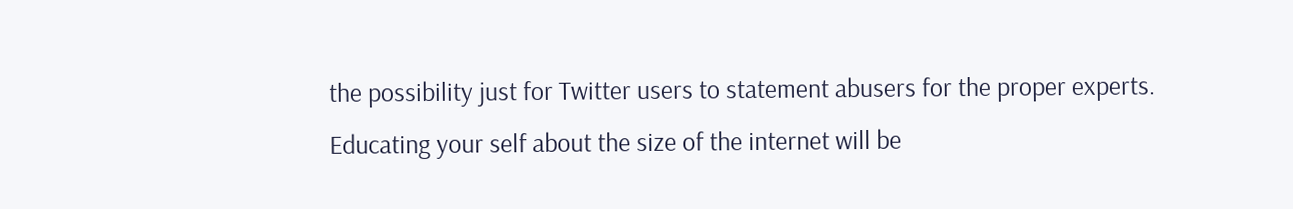the possibility just for Twitter users to statement abusers for the proper experts. Educating your self about the size of the internet will be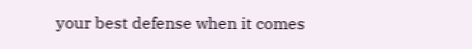your best defense when it comes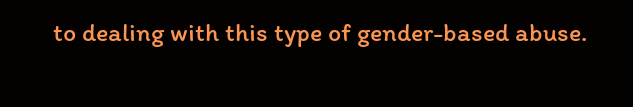to dealing with this type of gender-based abuse.